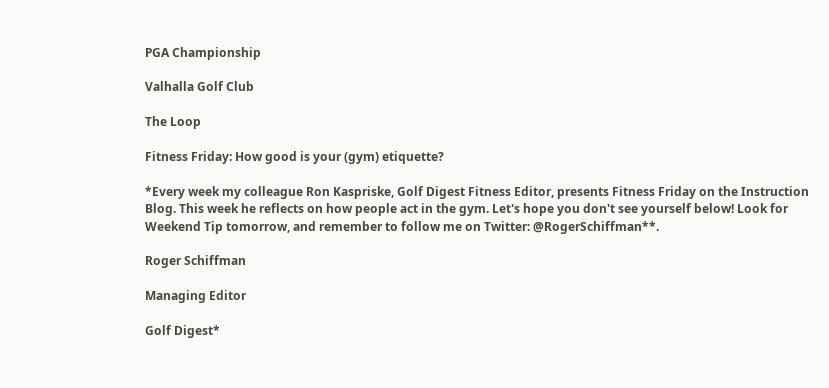PGA Championship

Valhalla Golf Club

The Loop

Fitness Friday: How good is your (gym) etiquette?

*Every week my colleague Ron Kaspriske, Golf Digest Fitness Editor, presents Fitness Friday on the Instruction Blog. This week he reflects on how people act in the gym. Let's hope you don't see yourself below! Look for Weekend Tip tomorrow, and remember to follow me on Twitter: @RogerSchiffman**.

Roger Schiffman

Managing Editor

Golf Digest*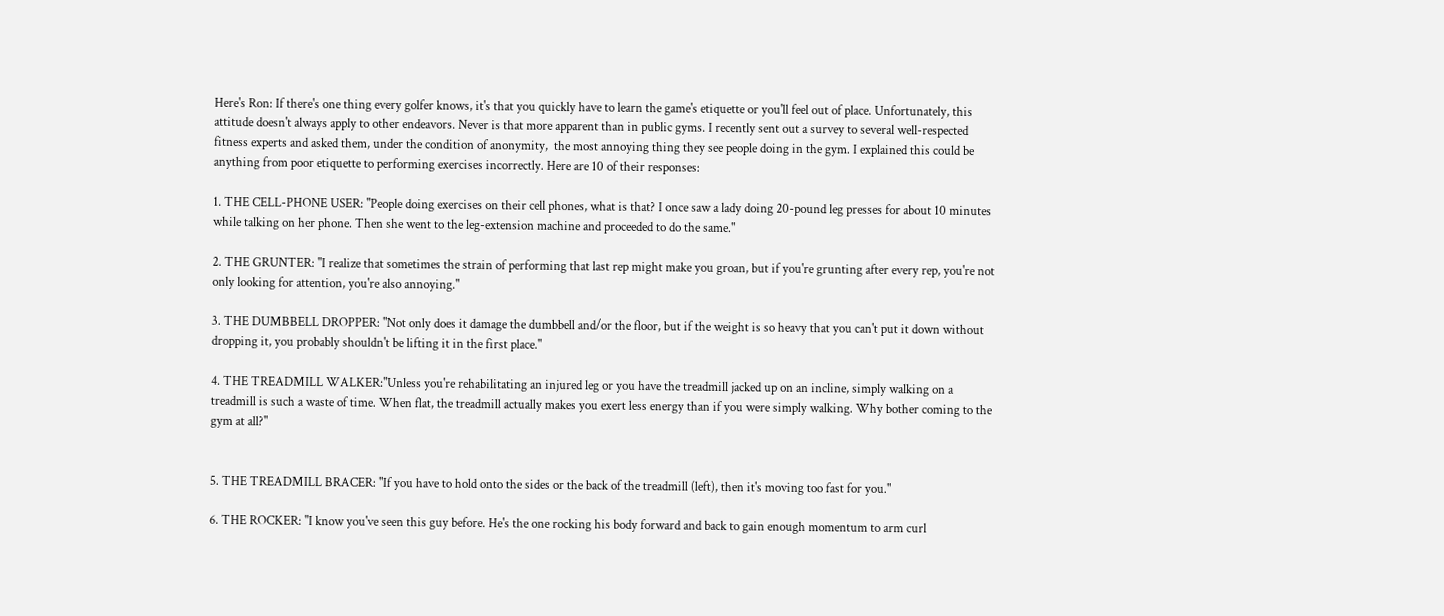Here's Ron: If there's one thing every golfer knows, it's that you quickly have to learn the game's etiquette or you'll feel out of place. Unfortunately, this attitude doesn't always apply to other endeavors. Never is that more apparent than in public gyms. I recently sent out a survey to several well-respected fitness experts and asked them, under the condition of anonymity,  the most annoying thing they see people doing in the gym. I explained this could be anything from poor etiquette to performing exercises incorrectly. Here are 10 of their responses:

1. THE CELL-PHONE USER: "People doing exercises on their cell phones, what is that? I once saw a lady doing 20-pound leg presses for about 10 minutes while talking on her phone. Then she went to the leg-extension machine and proceeded to do the same."

2. THE GRUNTER: "I realize that sometimes the strain of performing that last rep might make you groan, but if you're grunting after every rep, you're not only looking for attention, you're also annoying."

3. THE DUMBBELL DROPPER: "Not only does it damage the dumbbell and/or the floor, but if the weight is so heavy that you can't put it down without dropping it, you probably shouldn't be lifting it in the first place."

4. THE TREADMILL WALKER:"Unless you're rehabilitating an injured leg or you have the treadmill jacked up on an incline, simply walking on a treadmill is such a waste of time. When flat, the treadmill actually makes you exert less energy than if you were simply walking. Why bother coming to the gym at all?"


5. THE TREADMILL BRACER: "If you have to hold onto the sides or the back of the treadmill (left), then it's moving too fast for you."

6. THE ROCKER: "I know you've seen this guy before. He's the one rocking his body forward and back to gain enough momentum to arm curl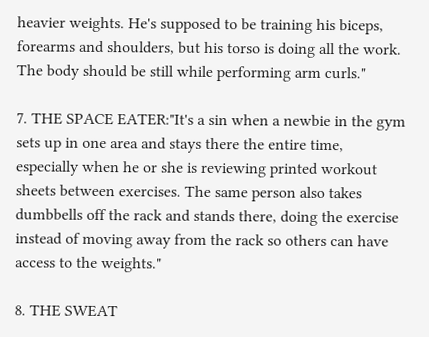heavier weights. He's supposed to be training his biceps, forearms and shoulders, but his torso is doing all the work. The body should be still while performing arm curls."

7. THE SPACE EATER:"It's a sin when a newbie in the gym sets up in one area and stays there the entire time, especially when he or she is reviewing printed workout sheets between exercises. The same person also takes dumbbells off the rack and stands there, doing the exercise instead of moving away from the rack so others can have access to the weights."

8. THE SWEAT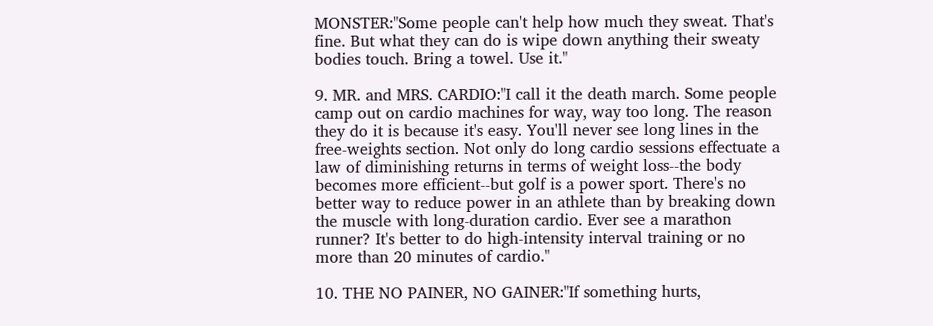MONSTER:"Some people can't help how much they sweat. That's fine. But what they can do is wipe down anything their sweaty bodies touch. Bring a towel. Use it."

9. MR. and MRS. CARDIO:"I call it the death march. Some people camp out on cardio machines for way, way too long. The reason they do it is because it's easy. You'll never see long lines in the free-weights section. Not only do long cardio sessions effectuate a law of diminishing returns in terms of weight loss--the body becomes more efficient--but golf is a power sport. There's no better way to reduce power in an athlete than by breaking down the muscle with long-duration cardio. Ever see a marathon runner? It's better to do high-intensity interval training or no more than 20 minutes of cardio."

10. THE NO PAINER, NO GAINER:"If something hurts,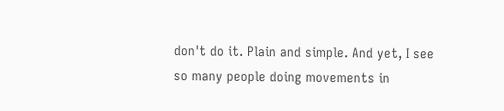don't do it. Plain and simple. And yet, I see so many people doing movements in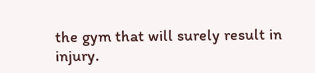the gym that will surely result in injury.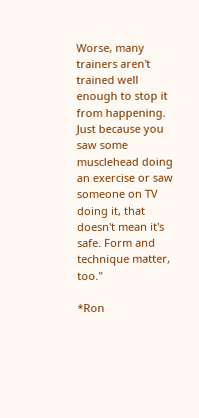Worse, many trainers aren't trained well enough to stop it from happening. Just because you saw some musclehead doing an exercise or saw someone on TV doing it, that doesn't mean it's safe. Form and technique matter, too."

*Ron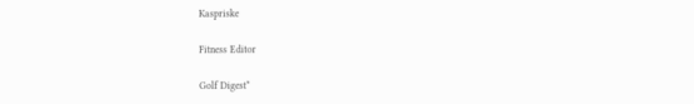Kaspriske

Fitness Editor

Golf Digest*